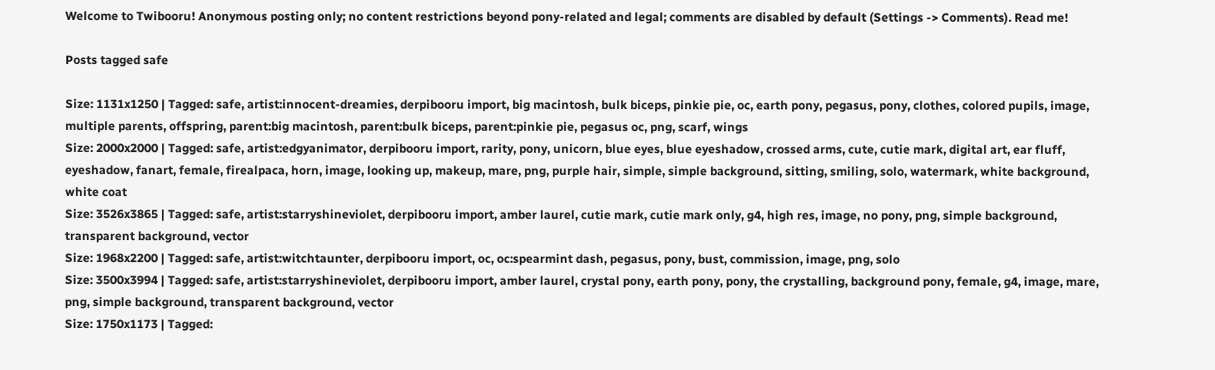Welcome to Twibooru! Anonymous posting only; no content restrictions beyond pony-related and legal; comments are disabled by default (Settings -> Comments). Read me!

Posts tagged safe

Size: 1131x1250 | Tagged: safe, artist:innocent-dreamies, derpibooru import, big macintosh, bulk biceps, pinkie pie, oc, earth pony, pegasus, pony, clothes, colored pupils, image, multiple parents, offspring, parent:big macintosh, parent:bulk biceps, parent:pinkie pie, pegasus oc, png, scarf, wings
Size: 2000x2000 | Tagged: safe, artist:edgyanimator, derpibooru import, rarity, pony, unicorn, blue eyes, blue eyeshadow, crossed arms, cute, cutie mark, digital art, ear fluff, eyeshadow, fanart, female, firealpaca, horn, image, looking up, makeup, mare, png, purple hair, simple, simple background, sitting, smiling, solo, watermark, white background, white coat
Size: 3526x3865 | Tagged: safe, artist:starryshineviolet, derpibooru import, amber laurel, cutie mark, cutie mark only, g4, high res, image, no pony, png, simple background, transparent background, vector
Size: 1968x2200 | Tagged: safe, artist:witchtaunter, derpibooru import, oc, oc:spearmint dash, pegasus, pony, bust, commission, image, png, solo
Size: 3500x3994 | Tagged: safe, artist:starryshineviolet, derpibooru import, amber laurel, crystal pony, earth pony, pony, the crystalling, background pony, female, g4, image, mare, png, simple background, transparent background, vector
Size: 1750x1173 | Tagged: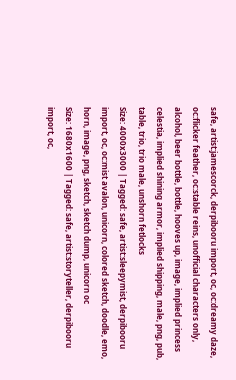safe, artist:jamescorck, derpibooru import, oc, oc:dreamy daze, oc:flicker feather, oc:stable reins, unofficial characters only, alcohol, beer bottle, bottle, hooves up, image, implied princess celestia, implied shining armor, implied shipping, male, png, pub, table, trio, trio male, unshorn fetlocks
Size: 4000x3000 | Tagged: safe, artist:sleepymist, derpibooru import, oc, oc:mist avalon, unicorn, colored sketch, doodle, emo, horn, image, png, sketch, sketch dump, unicorn oc
Size: 1680x1600 | Tagged: safe, artist:storyteller, derpibooru import, oc,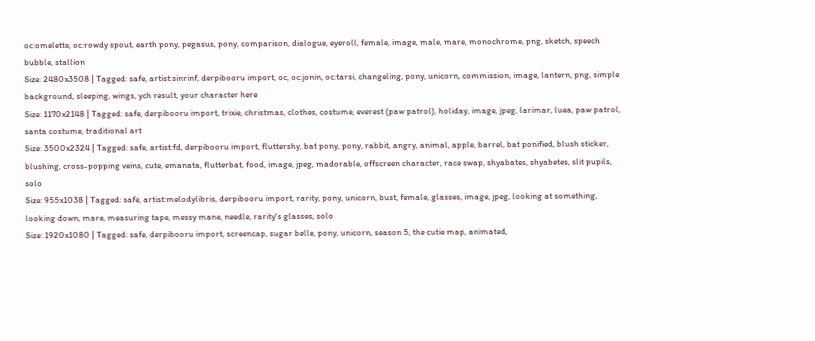oc:omelette, oc:rowdy spout, earth pony, pegasus, pony, comparison, dialogue, eyeroll, female, image, male, mare, monochrome, png, sketch, speech bubble, stallion
Size: 2480x3508 | Tagged: safe, artist:sinrinf, derpibooru import, oc, oc:jonin, oc:tarsi, changeling, pony, unicorn, commission, image, lantern, png, simple background, sleeping, wings, ych result, your character here
Size: 1170x2148 | Tagged: safe, derpibooru import, trixie, christmas, clothes, costume, everest (paw patrol), holiday, image, jpeg, larimar, luea, paw patrol, santa costume, traditional art
Size: 3500x2324 | Tagged: safe, artist:fd, derpibooru import, fluttershy, bat pony, pony, rabbit, angry, animal, apple, barrel, bat ponified, blush sticker, blushing, cross-popping veins, cute, emanata, flutterbat, food, image, jpeg, madorable, offscreen character, race swap, shyabates, shyabetes, slit pupils, solo
Size: 955x1038 | Tagged: safe, artist:melodylibris, derpibooru import, rarity, pony, unicorn, bust, female, glasses, image, jpeg, looking at something, looking down, mare, measuring tape, messy mane, needle, rarity's glasses, solo
Size: 1920x1080 | Tagged: safe, derpibooru import, screencap, sugar belle, pony, unicorn, season 5, the cutie map, animated,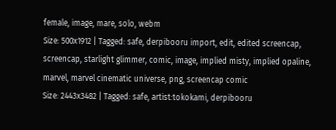female, image, mare, solo, webm
Size: 500x1912 | Tagged: safe, derpibooru import, edit, edited screencap, screencap, starlight glimmer, comic, image, implied misty, implied opaline, marvel, marvel cinematic universe, png, screencap comic
Size: 2443x3482 | Tagged: safe, artist:tokokami, derpibooru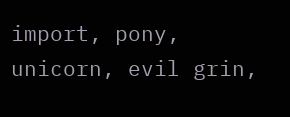import, pony, unicorn, evil grin,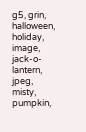g5, grin, halloween, holiday, image, jack-o-lantern, jpeg, misty, pumpkin,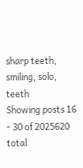sharp teeth, smiling, solo, teeth
Showing posts 16 - 30 of 2025620 total